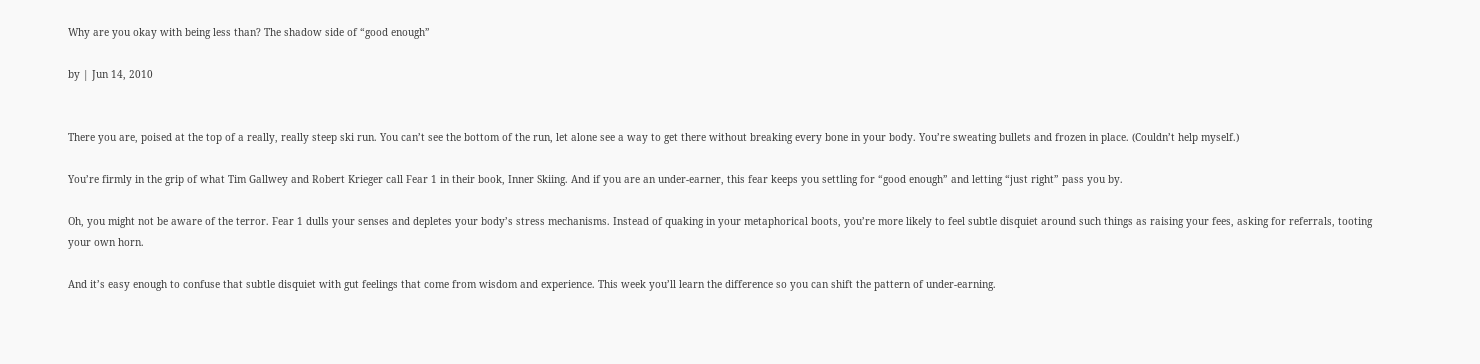Why are you okay with being less than? The shadow side of “good enough”

by | Jun 14, 2010


There you are, poised at the top of a really, really steep ski run. You can’t see the bottom of the run, let alone see a way to get there without breaking every bone in your body. You’re sweating bullets and frozen in place. (Couldn’t help myself.)

You’re firmly in the grip of what Tim Gallwey and Robert Krieger call Fear 1 in their book, Inner Skiing. And if you are an under-earner, this fear keeps you settling for “good enough” and letting “just right” pass you by.

Oh, you might not be aware of the terror. Fear 1 dulls your senses and depletes your body’s stress mechanisms. Instead of quaking in your metaphorical boots, you’re more likely to feel subtle disquiet around such things as raising your fees, asking for referrals, tooting your own horn.

And it’s easy enough to confuse that subtle disquiet with gut feelings that come from wisdom and experience. This week you’ll learn the difference so you can shift the pattern of under-earning.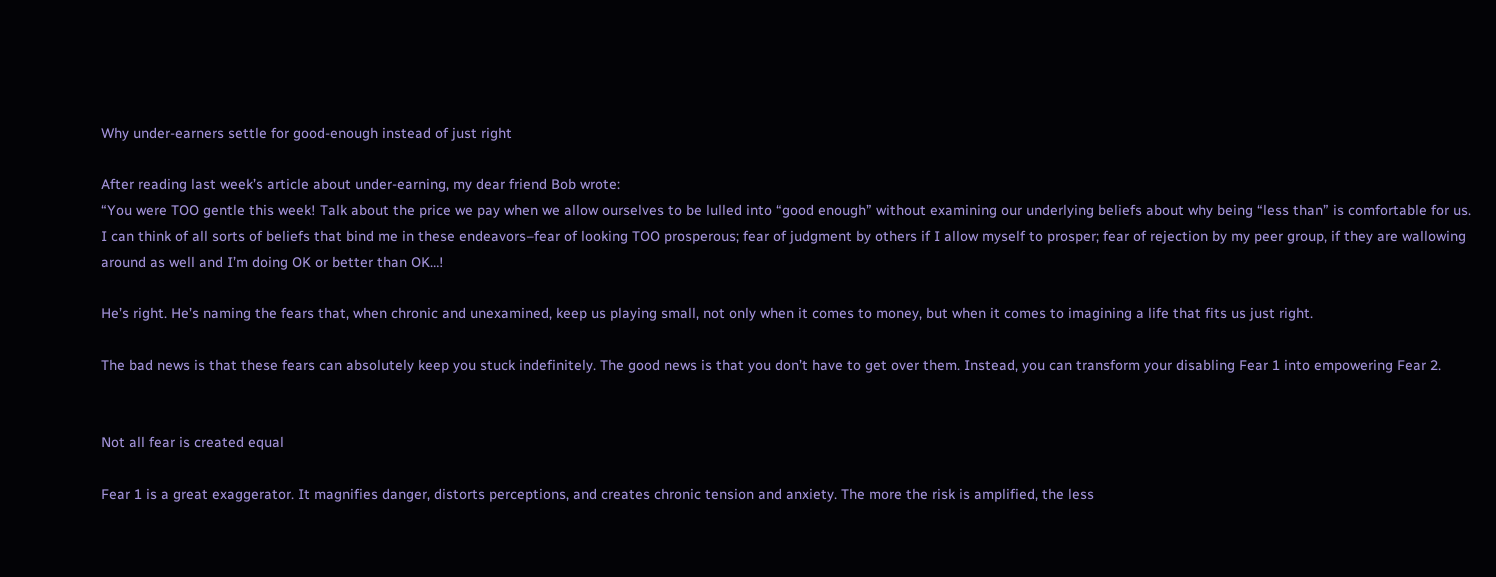Why under-earners settle for good-enough instead of just right

After reading last week’s article about under-earning, my dear friend Bob wrote:
“You were TOO gentle this week! Talk about the price we pay when we allow ourselves to be lulled into “good enough” without examining our underlying beliefs about why being “less than” is comfortable for us. I can think of all sorts of beliefs that bind me in these endeavors–fear of looking TOO prosperous; fear of judgment by others if I allow myself to prosper; fear of rejection by my peer group, if they are wallowing around as well and I’m doing OK or better than OK…!

He’s right. He’s naming the fears that, when chronic and unexamined, keep us playing small, not only when it comes to money, but when it comes to imagining a life that fits us just right.

The bad news is that these fears can absolutely keep you stuck indefinitely. The good news is that you don’t have to get over them. Instead, you can transform your disabling Fear 1 into empowering Fear 2.


Not all fear is created equal

Fear 1 is a great exaggerator. It magnifies danger, distorts perceptions, and creates chronic tension and anxiety. The more the risk is amplified, the less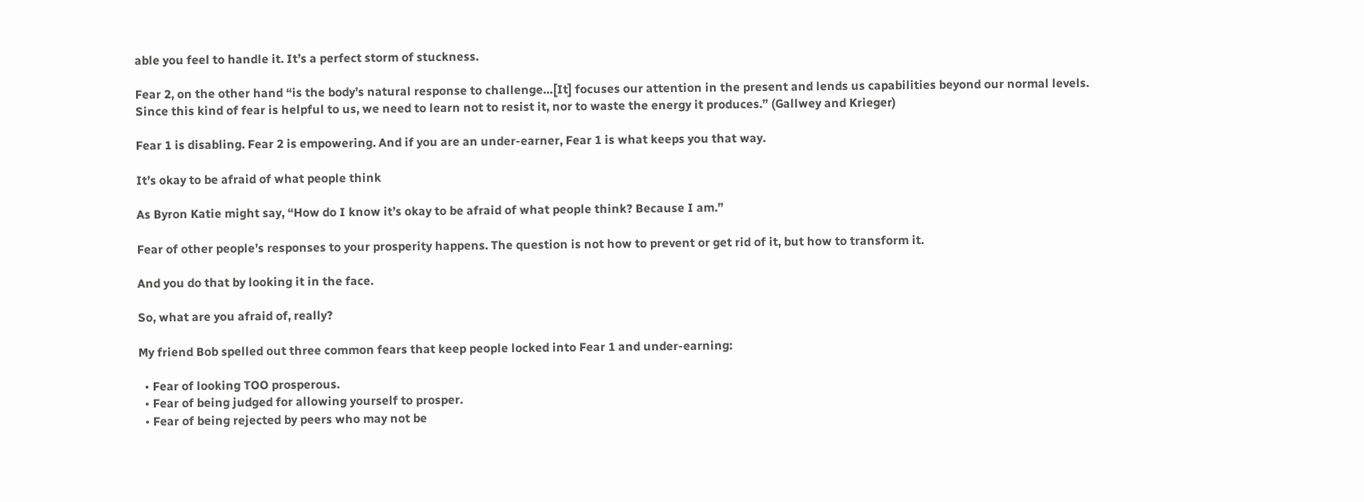able you feel to handle it. It’s a perfect storm of stuckness.

Fear 2, on the other hand “is the body’s natural response to challenge…[It] focuses our attention in the present and lends us capabilities beyond our normal levels. Since this kind of fear is helpful to us, we need to learn not to resist it, nor to waste the energy it produces.” (Gallwey and Krieger)

Fear 1 is disabling. Fear 2 is empowering. And if you are an under-earner, Fear 1 is what keeps you that way.

It’s okay to be afraid of what people think

As Byron Katie might say, “How do I know it’s okay to be afraid of what people think? Because I am.”

Fear of other people’s responses to your prosperity happens. The question is not how to prevent or get rid of it, but how to transform it.

And you do that by looking it in the face.

So, what are you afraid of, really?

My friend Bob spelled out three common fears that keep people locked into Fear 1 and under-earning:

  • Fear of looking TOO prosperous.
  • Fear of being judged for allowing yourself to prosper.
  • Fear of being rejected by peers who may not be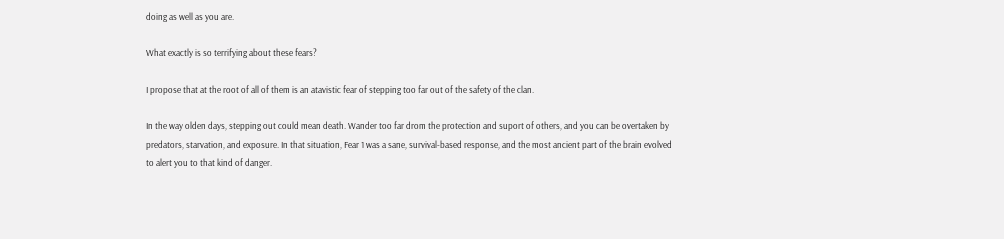doing as well as you are.

What exactly is so terrifying about these fears?

I propose that at the root of all of them is an atavistic fear of stepping too far out of the safety of the clan.

In the way olden days, stepping out could mean death. Wander too far drom the protection and suport of others, and you can be overtaken by predators, starvation, and exposure. In that situation, Fear 1 was a sane, survival-based response, and the most ancient part of the brain evolved to alert you to that kind of danger.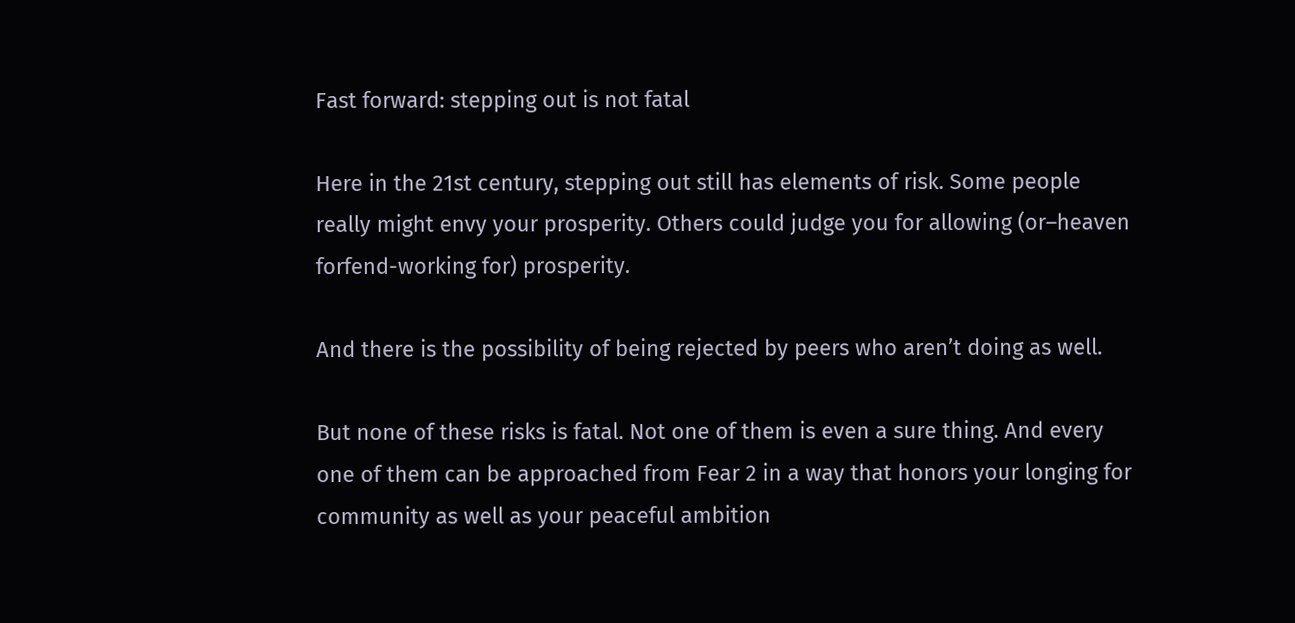Fast forward: stepping out is not fatal

Here in the 21st century, stepping out still has elements of risk. Some people really might envy your prosperity. Others could judge you for allowing (or–heaven forfend-working for) prosperity.

And there is the possibility of being rejected by peers who aren’t doing as well.

But none of these risks is fatal. Not one of them is even a sure thing. And every one of them can be approached from Fear 2 in a way that honors your longing for community as well as your peaceful ambition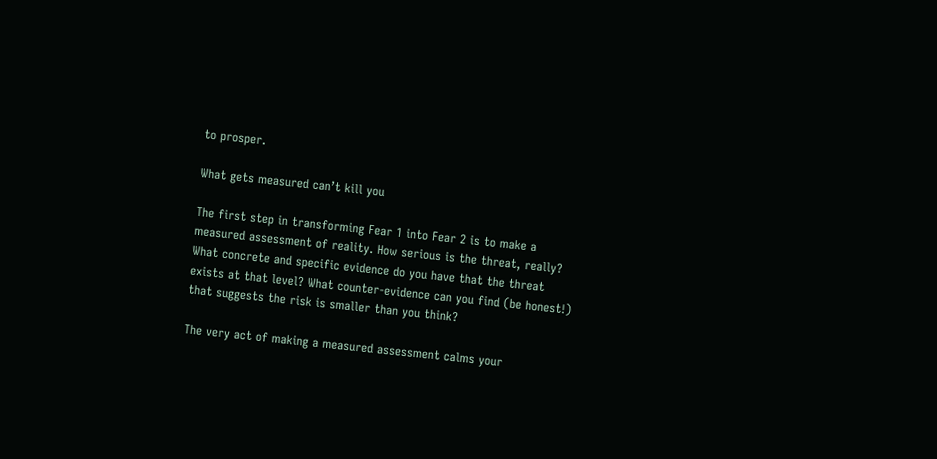to prosper.

What gets measured can’t kill you

The first step in transforming Fear 1 into Fear 2 is to make a measured assessment of reality. How serious is the threat, really? What concrete and specific evidence do you have that the threat exists at that level? What counter-evidence can you find (be honest!) that suggests the risk is smaller than you think?

The very act of making a measured assessment calms your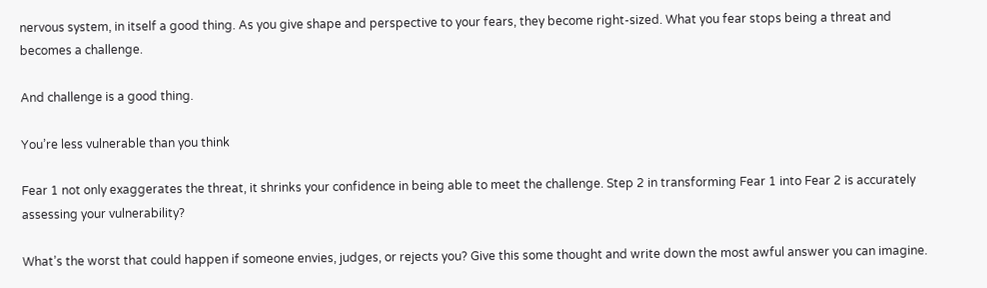nervous system, in itself a good thing. As you give shape and perspective to your fears, they become right-sized. What you fear stops being a threat and becomes a challenge.

And challenge is a good thing.

You’re less vulnerable than you think

Fear 1 not only exaggerates the threat, it shrinks your confidence in being able to meet the challenge. Step 2 in transforming Fear 1 into Fear 2 is accurately assessing your vulnerability?

What’s the worst that could happen if someone envies, judges, or rejects you? Give this some thought and write down the most awful answer you can imagine.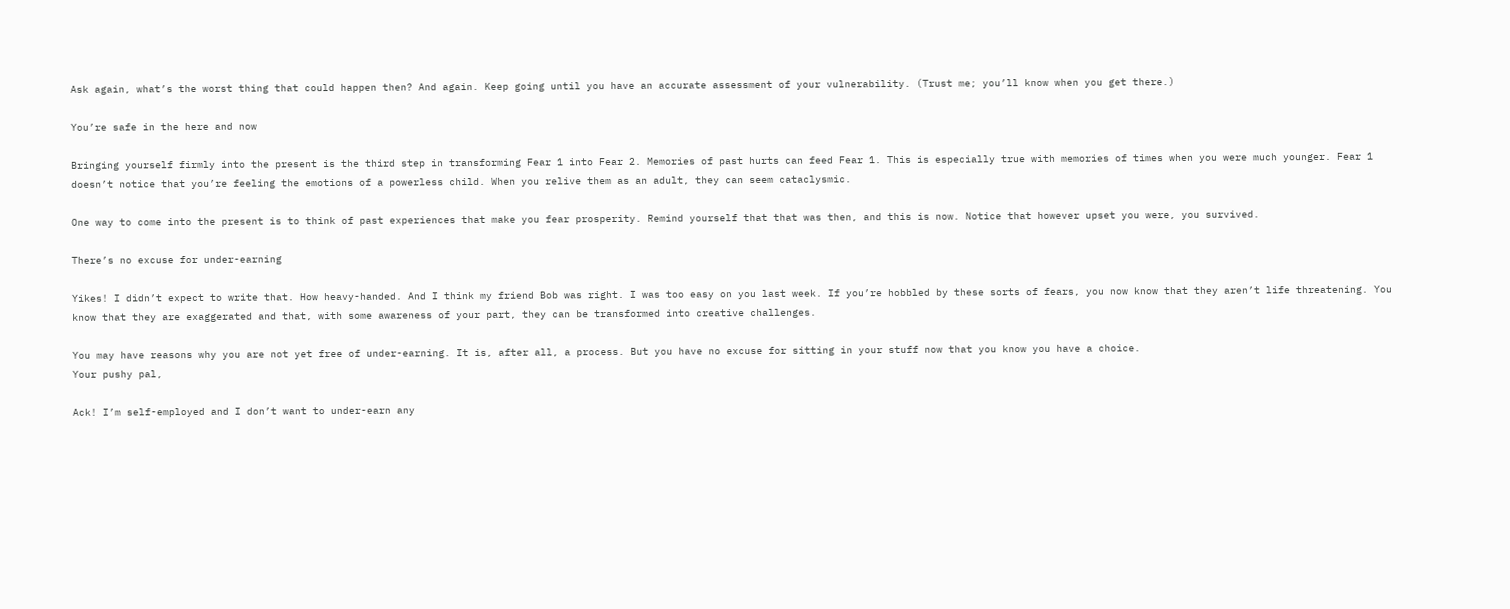Ask again, what’s the worst thing that could happen then? And again. Keep going until you have an accurate assessment of your vulnerability. (Trust me; you’ll know when you get there.)

You’re safe in the here and now

Bringing yourself firmly into the present is the third step in transforming Fear 1 into Fear 2. Memories of past hurts can feed Fear 1. This is especially true with memories of times when you were much younger. Fear 1 doesn’t notice that you’re feeling the emotions of a powerless child. When you relive them as an adult, they can seem cataclysmic.

One way to come into the present is to think of past experiences that make you fear prosperity. Remind yourself that that was then, and this is now. Notice that however upset you were, you survived.

There’s no excuse for under-earning

Yikes! I didn’t expect to write that. How heavy-handed. And I think my friend Bob was right. I was too easy on you last week. If you’re hobbled by these sorts of fears, you now know that they aren’t life threatening. You know that they are exaggerated and that, with some awareness of your part, they can be transformed into creative challenges.

You may have reasons why you are not yet free of under-earning. It is, after all, a process. But you have no excuse for sitting in your stuff now that you know you have a choice.
Your pushy pal,

Ack! I’m self-employed and I don’t want to under-earn any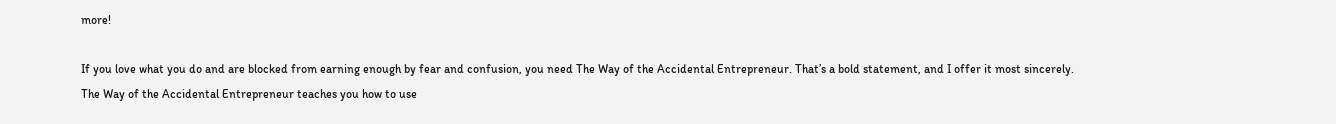more!

If you love what you do and are blocked from earning enough by fear and confusion, you need The Way of the Accidental Entrepreneur. That’s a bold statement, and I offer it most sincerely.  The Way of the Accidental Entrepreneur teaches you how to use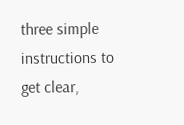three simple instructions to get clear,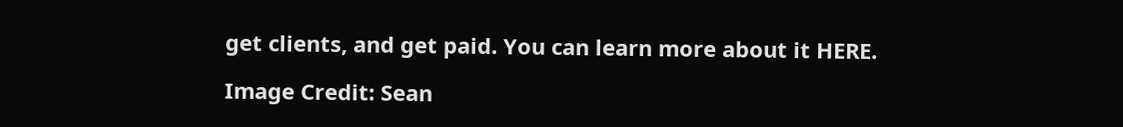get clients, and get paid. You can learn more about it HERE.

Image Credit: Sean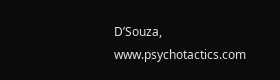D’Souza, www.psychotactics.com